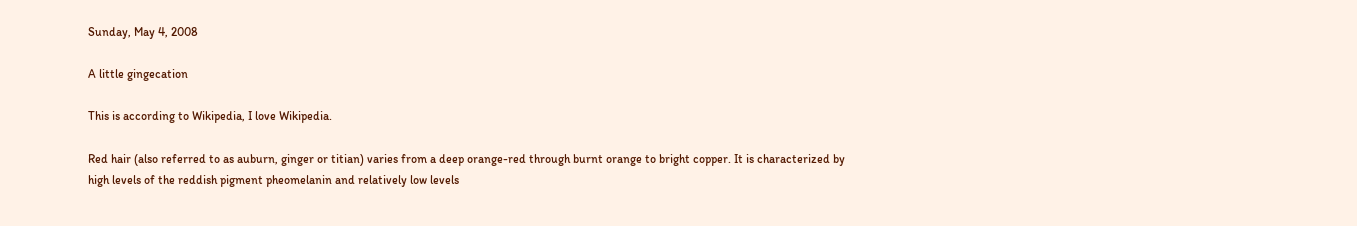Sunday, May 4, 2008

A little gingecation

This is according to Wikipedia, I love Wikipedia.

Red hair (also referred to as auburn, ginger or titian) varies from a deep orange-red through burnt orange to bright copper. It is characterized by high levels of the reddish pigment pheomelanin and relatively low levels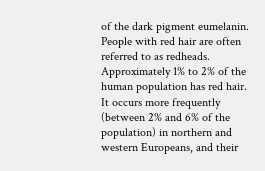of the dark pigment eumelanin. People with red hair are often referred to as redheads. Approximately 1% to 2% of the human population has red hair. It occurs more frequently (between 2% and 6% of the population) in northern and western Europeans, and their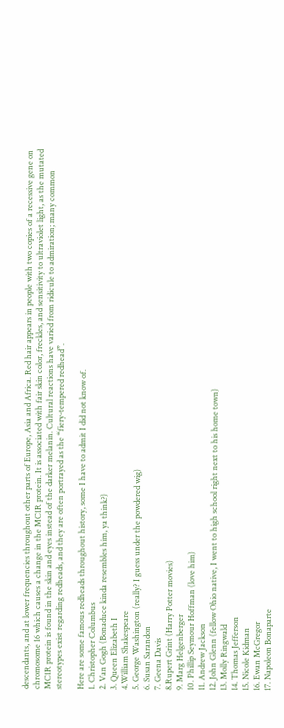descendants, and at lower frequencies throughout other parts of Europe, Asia and Africa. Red hair appears in people with two copies of a recessive gene on chromosome 16 which causes a change in the MC1R protein. It is associated with fair skin color, freckles, and sensitivity to ultraviolet light, as the mutated MC1R protein is found in the skin and eyes instead of the darker melanin. Cultural reactions have varied from ridicule to admiration; many common stereotypes exist regarding redheads, and they are often portrayed as the “fiery-tempered redhead”.

Here are some famous redheads throughout history, some I have to admit I did not know of.
1. Christopher Columbus
2. Van Gogh (Bonaduce kinda resembles him, ya think?)
3. Queen Elizabeth I
4.William Shakespeare
5. George Washington (really? I guess under the powdered wig)
6. Susan Sarandon
7. Geena Davis
8.Rupert Grint (Harry Potter movies)
9. Marg Helgenberger
10. Phillip Seymour Hoffman (love him)
11. Andrew Jackson
12. John Glenn (fellow Ohio native, I went to high school right next to his home town)
13. Molly Ringwald
14. Thomas Jefferson
15. Nicole Kidman
16. Ewan McGregor
17. Napoleon Bonaparte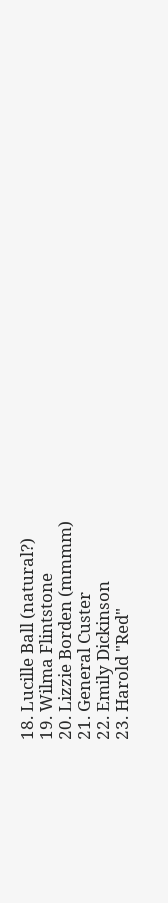18. Lucille Ball (natural?)
19. Wilma Flintstone
20. Lizzie Borden (mmmm)
21. General Custer
22. Emily Dickinson
23. Harold "Red"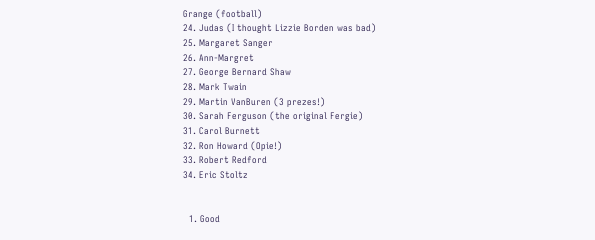Grange (football)
24. Judas (I thought Lizzie Borden was bad)
25. Margaret Sanger
26. Ann-Margret
27. George Bernard Shaw
28. Mark Twain
29. Martin VanBuren (3 prezes!)
30. Sarah Ferguson (the original Fergie)
31. Carol Burnett
32. Ron Howard (Opie!)
33. Robert Redford
34. Eric Stoltz


  1. Good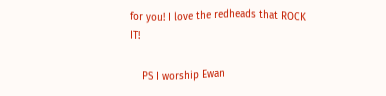for you! I love the redheads that ROCK IT!

    PS I worship Ewan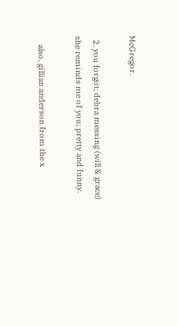McGregor.

  2. you forgot; debra messing (will & grace) she reminds me of you; pretty and funny.

    also, gillian anderson from the x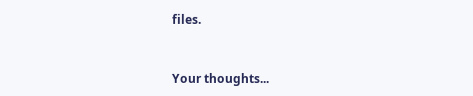files.


Your thoughts...